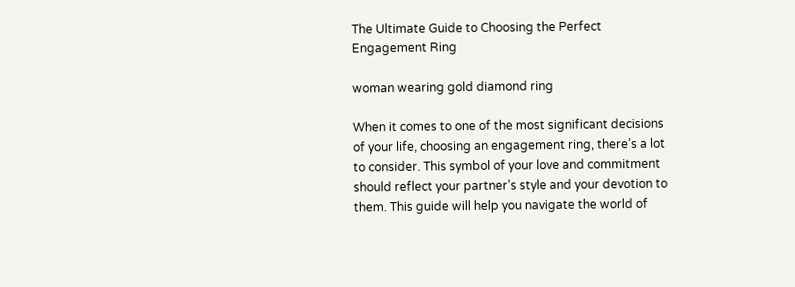The Ultimate Guide to Choosing the Perfect Engagement Ring

woman wearing gold diamond ring

When it comes to one of the most significant decisions of your life, choosing an engagement ring, there’s a lot to consider. This symbol of your love and commitment should reflect your partner’s style and your devotion to them. This guide will help you navigate the world of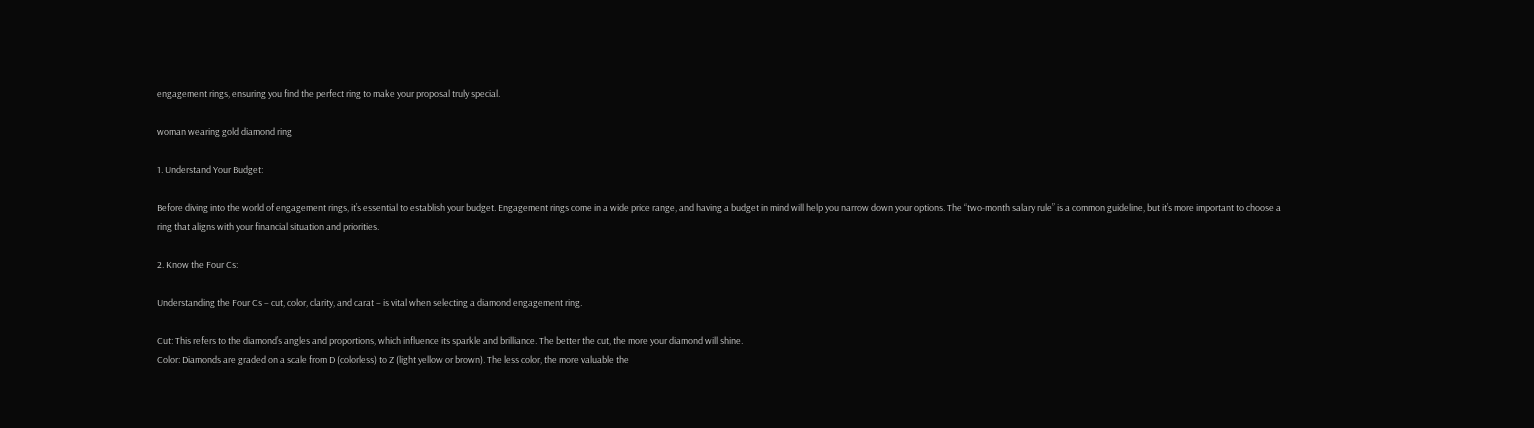engagement rings, ensuring you find the perfect ring to make your proposal truly special.

woman wearing gold diamond ring

1. Understand Your Budget:

Before diving into the world of engagement rings, it’s essential to establish your budget. Engagement rings come in a wide price range, and having a budget in mind will help you narrow down your options. The “two-month salary rule” is a common guideline, but it’s more important to choose a ring that aligns with your financial situation and priorities.

2. Know the Four Cs:

Understanding the Four Cs – cut, color, clarity, and carat – is vital when selecting a diamond engagement ring.

Cut: This refers to the diamond’s angles and proportions, which influence its sparkle and brilliance. The better the cut, the more your diamond will shine.
Color: Diamonds are graded on a scale from D (colorless) to Z (light yellow or brown). The less color, the more valuable the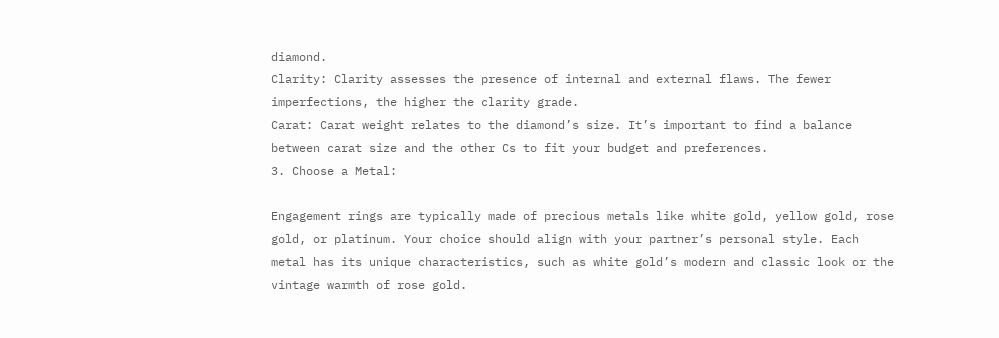diamond.
Clarity: Clarity assesses the presence of internal and external flaws. The fewer imperfections, the higher the clarity grade.
Carat: Carat weight relates to the diamond’s size. It’s important to find a balance between carat size and the other Cs to fit your budget and preferences.
3. Choose a Metal:

Engagement rings are typically made of precious metals like white gold, yellow gold, rose gold, or platinum. Your choice should align with your partner’s personal style. Each metal has its unique characteristics, such as white gold’s modern and classic look or the vintage warmth of rose gold.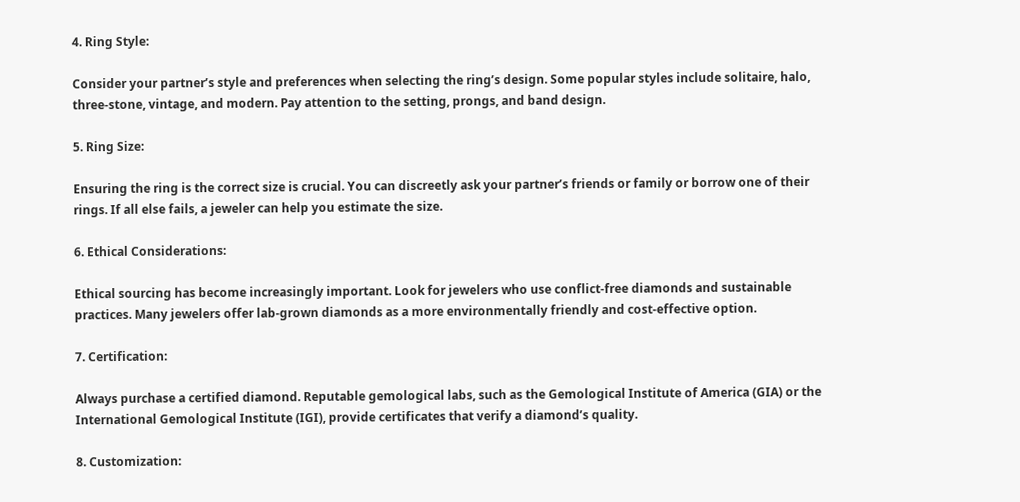4. Ring Style:

Consider your partner’s style and preferences when selecting the ring’s design. Some popular styles include solitaire, halo, three-stone, vintage, and modern. Pay attention to the setting, prongs, and band design.

5. Ring Size:

Ensuring the ring is the correct size is crucial. You can discreetly ask your partner’s friends or family or borrow one of their rings. If all else fails, a jeweler can help you estimate the size.

6. Ethical Considerations:

Ethical sourcing has become increasingly important. Look for jewelers who use conflict-free diamonds and sustainable practices. Many jewelers offer lab-grown diamonds as a more environmentally friendly and cost-effective option.

7. Certification:

Always purchase a certified diamond. Reputable gemological labs, such as the Gemological Institute of America (GIA) or the International Gemological Institute (IGI), provide certificates that verify a diamond’s quality.

8. Customization: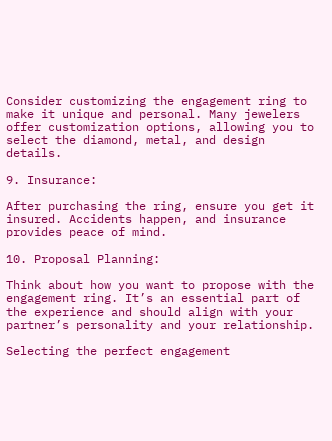Consider customizing the engagement ring to make it unique and personal. Many jewelers offer customization options, allowing you to select the diamond, metal, and design details.

9. Insurance:

After purchasing the ring, ensure you get it insured. Accidents happen, and insurance provides peace of mind.

10. Proposal Planning:

Think about how you want to propose with the engagement ring. It’s an essential part of the experience and should align with your partner’s personality and your relationship.

Selecting the perfect engagement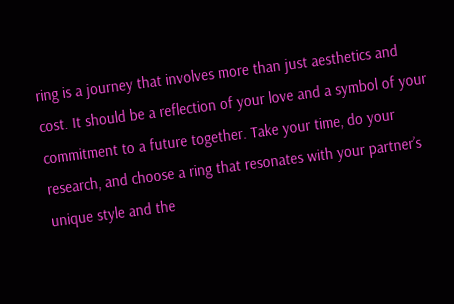ring is a journey that involves more than just aesthetics and cost. It should be a reflection of your love and a symbol of your commitment to a future together. Take your time, do your research, and choose a ring that resonates with your partner’s unique style and the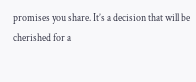promises you share. It’s a decision that will be cherished for a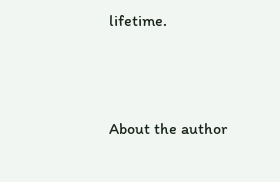lifetime.



About the author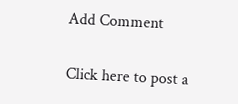Add Comment

Click here to post a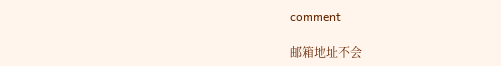comment

邮箱地址不会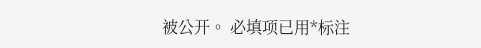被公开。 必填项已用*标注